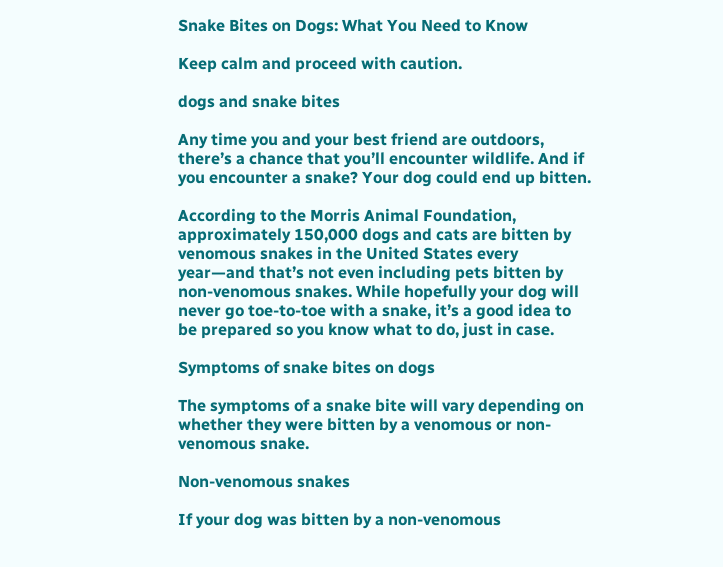Snake Bites on Dogs: What You Need to Know

Keep calm and proceed with caution.

dogs and snake bites

Any time you and your best friend are outdoors, there’s a chance that you’ll encounter wildlife. And if you encounter a snake? Your dog could end up bitten.

According to the Morris Animal Foundation, approximately 150,000 dogs and cats are bitten by venomous snakes in the United States every year—and that’s not even including pets bitten by non-venomous snakes. While hopefully your dog will never go toe-to-toe with a snake, it’s a good idea to be prepared so you know what to do, just in case.

Symptoms of snake bites on dogs

The symptoms of a snake bite will vary depending on whether they were bitten by a venomous or non-venomous snake.

Non-venomous snakes

If your dog was bitten by a non-venomous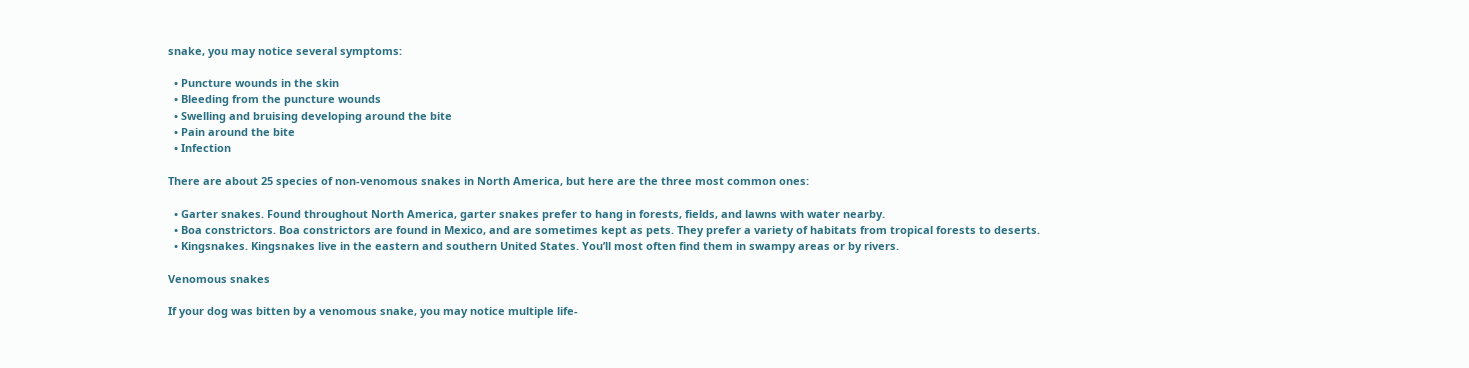snake, you may notice several symptoms:

  • Puncture wounds in the skin
  • Bleeding from the puncture wounds
  • Swelling and bruising developing around the bite
  • Pain around the bite
  • Infection

There are about 25 species of non-venomous snakes in North America, but here are the three most common ones:

  • Garter snakes. Found throughout North America, garter snakes prefer to hang in forests, fields, and lawns with water nearby.
  • Boa constrictors. Boa constrictors are found in Mexico, and are sometimes kept as pets. They prefer a variety of habitats from tropical forests to deserts.
  • Kingsnakes. Kingsnakes live in the eastern and southern United States. You’ll most often find them in swampy areas or by rivers.

Venomous snakes

If your dog was bitten by a venomous snake, you may notice multiple life-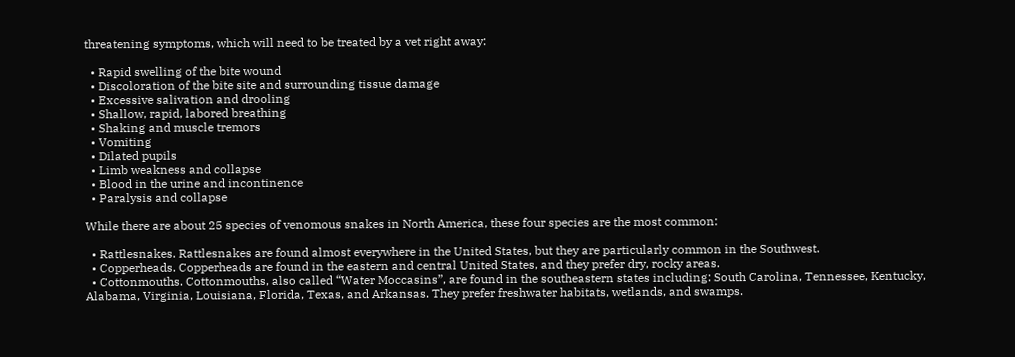threatening symptoms, which will need to be treated by a vet right away:

  • Rapid swelling of the bite wound
  • Discoloration of the bite site and surrounding tissue damage
  • Excessive salivation and drooling
  • Shallow, rapid, labored breathing
  • Shaking and muscle tremors
  • Vomiting
  • Dilated pupils
  • Limb weakness and collapse
  • Blood in the urine and incontinence
  • Paralysis and collapse

While there are about 25 species of venomous snakes in North America, these four species are the most common:

  • Rattlesnakes. Rattlesnakes are found almost everywhere in the United States, but they are particularly common in the Southwest.
  • Copperheads. Copperheads are found in the eastern and central United States, and they prefer dry, rocky areas.
  • Cottonmouths. Cottonmouths, also called “Water Moccasins”, are found in the southeastern states including: South Carolina, Tennessee, Kentucky, Alabama, Virginia, Louisiana, Florida, Texas, and Arkansas. They prefer freshwater habitats, wetlands, and swamps.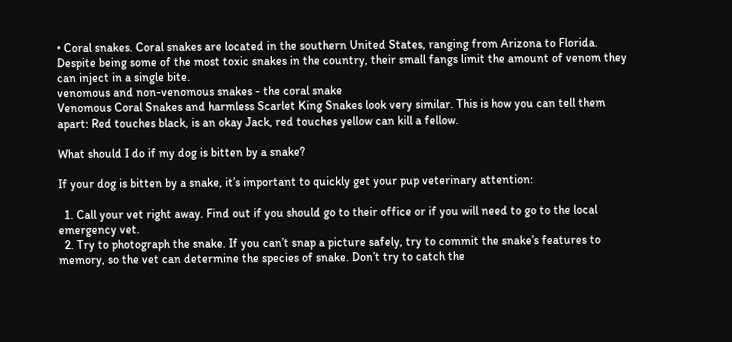• Coral snakes. Coral snakes are located in the southern United States, ranging from Arizona to Florida. Despite being some of the most toxic snakes in the country, their small fangs limit the amount of venom they can inject in a single bite.
venomous and non-venomous snakes - the coral snake
Venomous Coral Snakes and harmless Scarlet King Snakes look very similar. This is how you can tell them apart: Red touches black, is an okay Jack, red touches yellow can kill a fellow.

What should I do if my dog is bitten by a snake?

If your dog is bitten by a snake, it’s important to quickly get your pup veterinary attention:

  1. Call your vet right away. Find out if you should go to their office or if you will need to go to the local emergency vet.
  2. Try to photograph the snake. If you can’t snap a picture safely, try to commit the snake’s features to memory, so the vet can determine the species of snake. Don’t try to catch the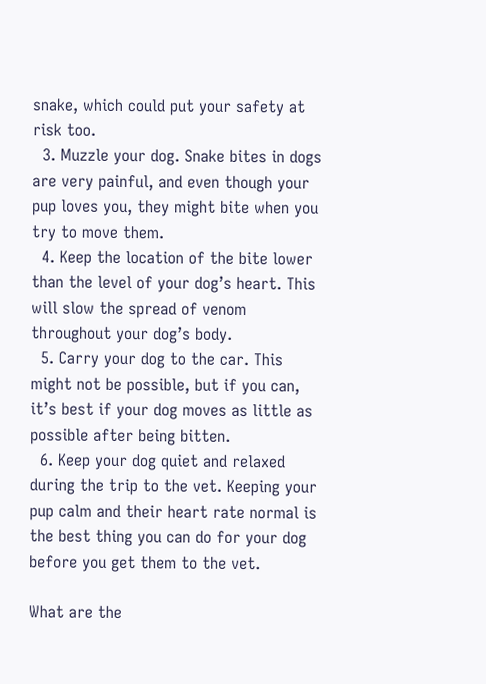snake, which could put your safety at risk too.
  3. Muzzle your dog. Snake bites in dogs are very painful, and even though your pup loves you, they might bite when you try to move them.
  4. Keep the location of the bite lower than the level of your dog’s heart. This will slow the spread of venom throughout your dog’s body.
  5. Carry your dog to the car. This might not be possible, but if you can, it’s best if your dog moves as little as possible after being bitten.
  6. Keep your dog quiet and relaxed during the trip to the vet. Keeping your pup calm and their heart rate normal is the best thing you can do for your dog before you get them to the vet.

What are the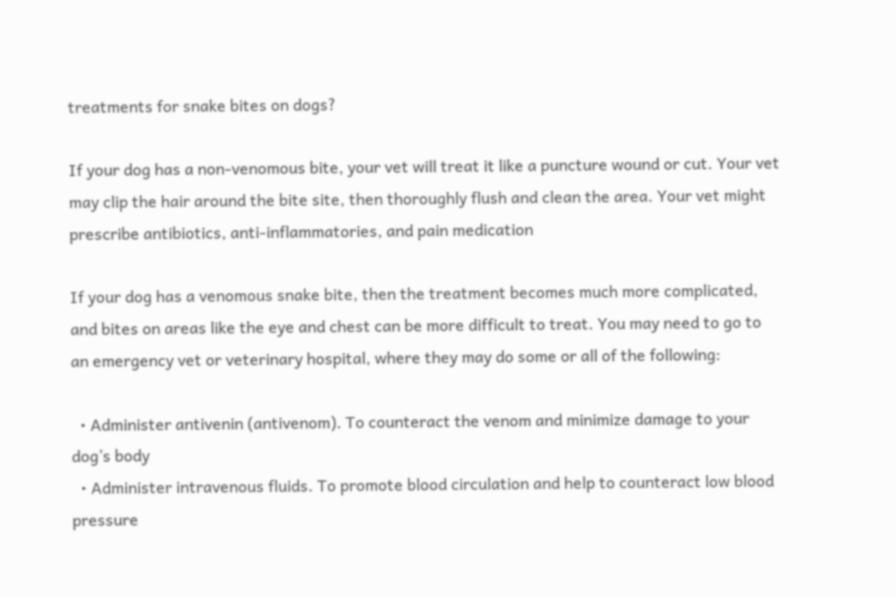treatments for snake bites on dogs?

If your dog has a non-venomous bite, your vet will treat it like a puncture wound or cut. Your vet may clip the hair around the bite site, then thoroughly flush and clean the area. Your vet might prescribe antibiotics, anti-inflammatories, and pain medication

If your dog has a venomous snake bite, then the treatment becomes much more complicated, and bites on areas like the eye and chest can be more difficult to treat. You may need to go to an emergency vet or veterinary hospital, where they may do some or all of the following:

  • Administer antivenin (antivenom). To counteract the venom and minimize damage to your dog’s body
  • Administer intravenous fluids. To promote blood circulation and help to counteract low blood pressure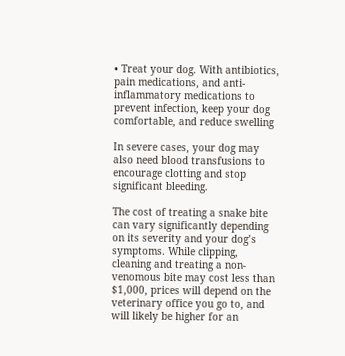• Treat your dog. With antibiotics, pain medications, and anti-inflammatory medications to prevent infection, keep your dog comfortable, and reduce swelling

In severe cases, your dog may also need blood transfusions to encourage clotting and stop significant bleeding.

The cost of treating a snake bite can vary significantly depending on its severity and your dog’s symptoms. While clipping, cleaning and treating a non-venomous bite may cost less than $1,000, prices will depend on the veterinary office you go to, and will likely be higher for an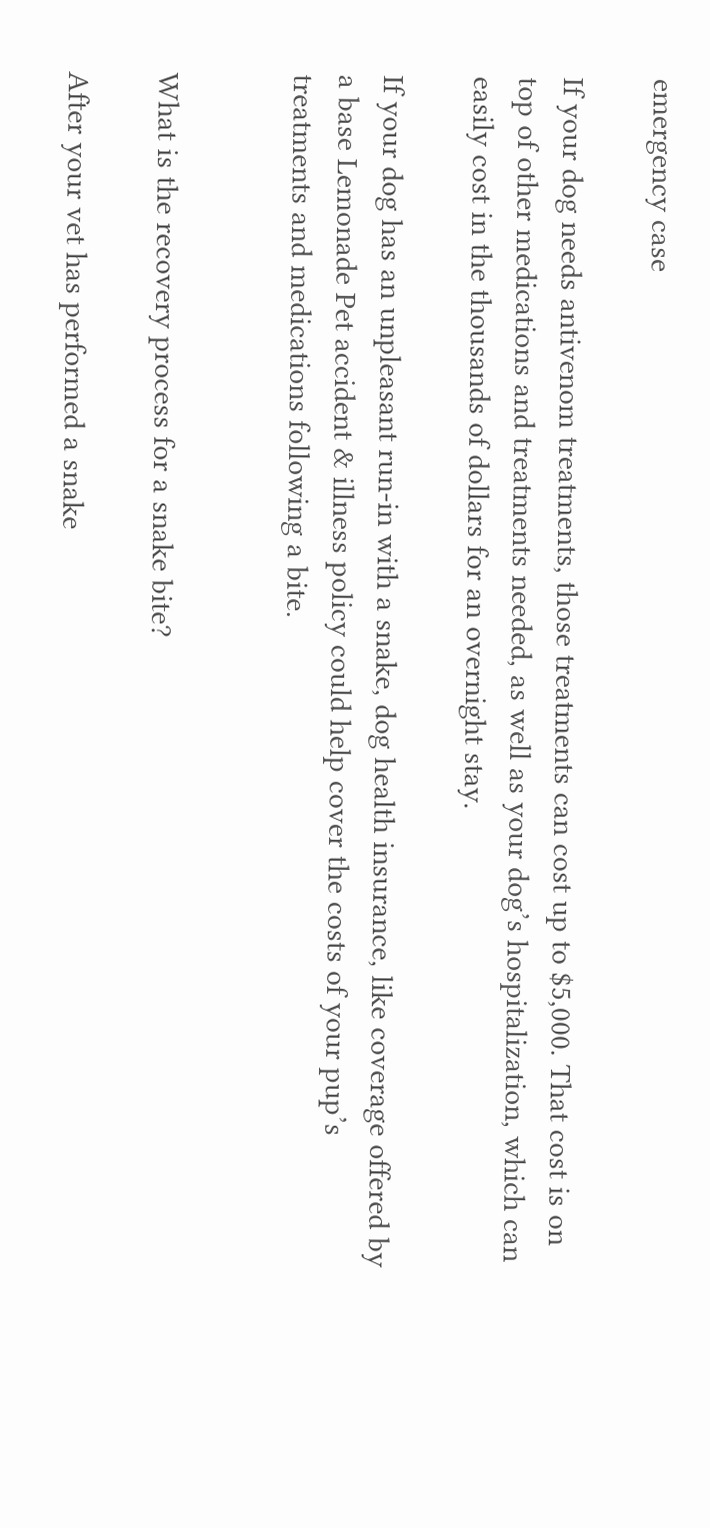emergency case

If your dog needs antivenom treatments, those treatments can cost up to $5,000. That cost is on top of other medications and treatments needed, as well as your dog’s hospitalization, which can easily cost in the thousands of dollars for an overnight stay.

If your dog has an unpleasant run-in with a snake, dog health insurance, like coverage offered by a base Lemonade Pet accident & illness policy could help cover the costs of your pup’s treatments and medications following a bite.


What is the recovery process for a snake bite?

After your vet has performed a snake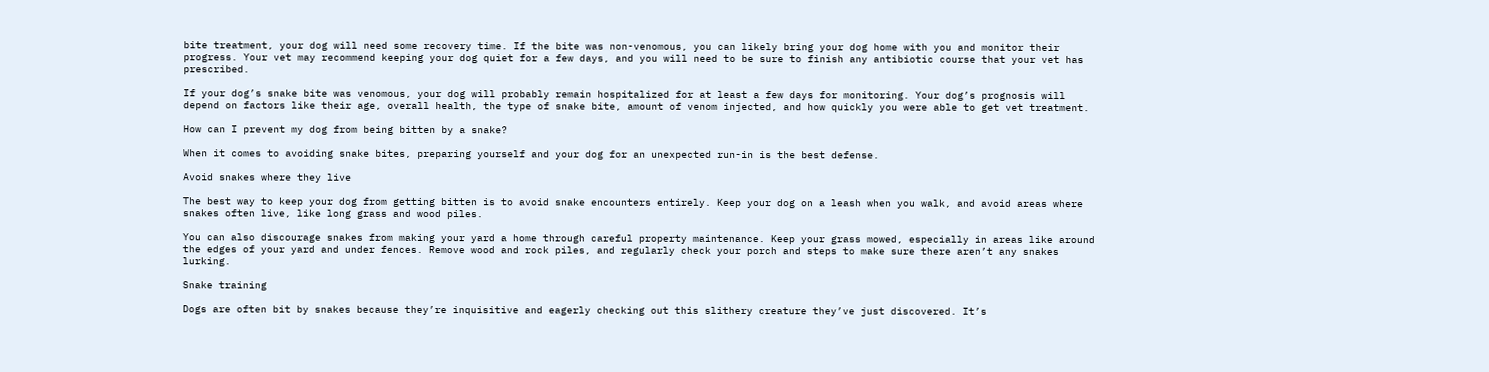bite treatment, your dog will need some recovery time. If the bite was non-venomous, you can likely bring your dog home with you and monitor their progress. Your vet may recommend keeping your dog quiet for a few days, and you will need to be sure to finish any antibiotic course that your vet has prescribed.

If your dog’s snake bite was venomous, your dog will probably remain hospitalized for at least a few days for monitoring. Your dog’s prognosis will depend on factors like their age, overall health, the type of snake bite, amount of venom injected, and how quickly you were able to get vet treatment.

How can I prevent my dog from being bitten by a snake?

When it comes to avoiding snake bites, preparing yourself and your dog for an unexpected run-in is the best defense.

Avoid snakes where they live

The best way to keep your dog from getting bitten is to avoid snake encounters entirely. Keep your dog on a leash when you walk, and avoid areas where snakes often live, like long grass and wood piles.

You can also discourage snakes from making your yard a home through careful property maintenance. Keep your grass mowed, especially in areas like around the edges of your yard and under fences. Remove wood and rock piles, and regularly check your porch and steps to make sure there aren’t any snakes lurking.

Snake training

Dogs are often bit by snakes because they’re inquisitive and eagerly checking out this slithery creature they’ve just discovered. It’s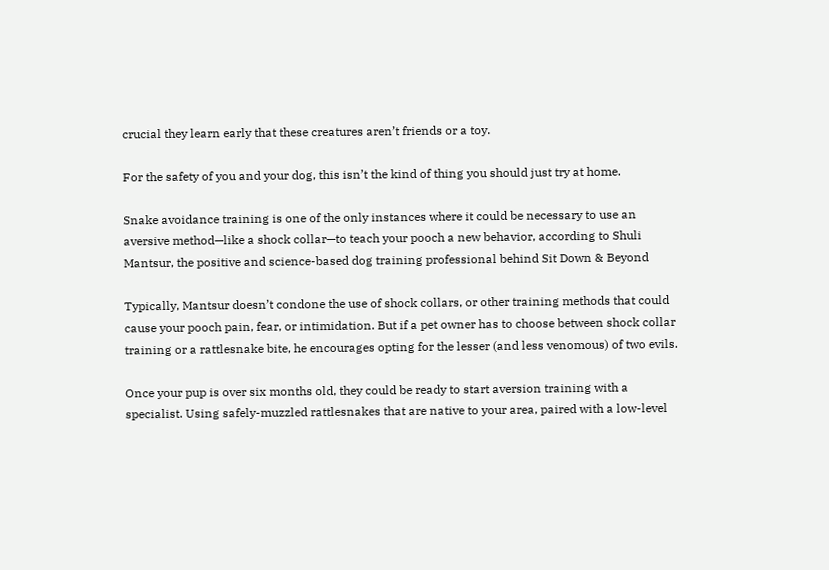crucial they learn early that these creatures aren’t friends or a toy.

For the safety of you and your dog, this isn’t the kind of thing you should just try at home.

Snake avoidance training is one of the only instances where it could be necessary to use an aversive method—like a shock collar—to teach your pooch a new behavior, according to Shuli Mantsur, the positive and science-based dog training professional behind Sit Down & Beyond

Typically, Mantsur doesn’t condone the use of shock collars, or other training methods that could cause your pooch pain, fear, or intimidation. But if a pet owner has to choose between shock collar training or a rattlesnake bite, he encourages opting for the lesser (and less venomous) of two evils.

Once your pup is over six months old, they could be ready to start aversion training with a specialist. Using safely-muzzled rattlesnakes that are native to your area, paired with a low-level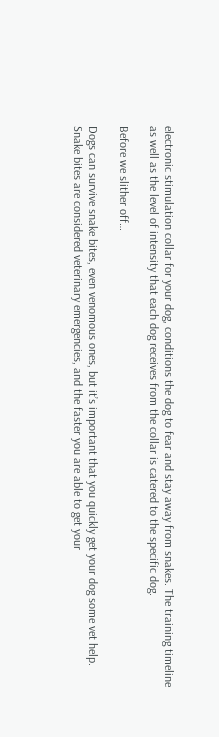electronic stimulation collar for your dog, conditions the dog to fear and stay away from snakes. The training timeline as well as the level of intensity that each dog receives from the collar is catered to the specific dog.

Before we slither off…

Dogs can survive snake bites, even venomous ones, but it’s important that you quickly get your dog some vet help. Snake bites are considered veterinary emergencies, and the faster you are able to get your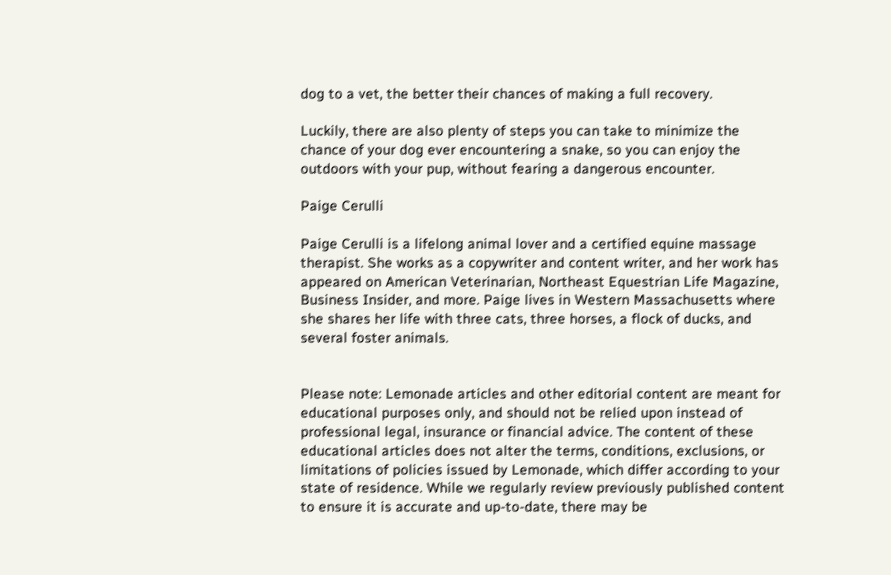dog to a vet, the better their chances of making a full recovery.

Luckily, there are also plenty of steps you can take to minimize the chance of your dog ever encountering a snake, so you can enjoy the outdoors with your pup, without fearing a dangerous encounter.

Paige Cerulli

Paige Cerulli is a lifelong animal lover and a certified equine massage therapist. She works as a copywriter and content writer, and her work has appeared on American Veterinarian, Northeast Equestrian Life Magazine, Business Insider, and more. Paige lives in Western Massachusetts where she shares her life with three cats, three horses, a flock of ducks, and several foster animals.


Please note: Lemonade articles and other editorial content are meant for educational purposes only, and should not be relied upon instead of professional legal, insurance or financial advice. The content of these educational articles does not alter the terms, conditions, exclusions, or limitations of policies issued by Lemonade, which differ according to your state of residence. While we regularly review previously published content to ensure it is accurate and up-to-date, there may be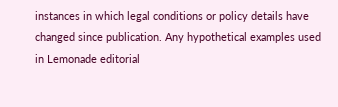instances in which legal conditions or policy details have changed since publication. Any hypothetical examples used in Lemonade editorial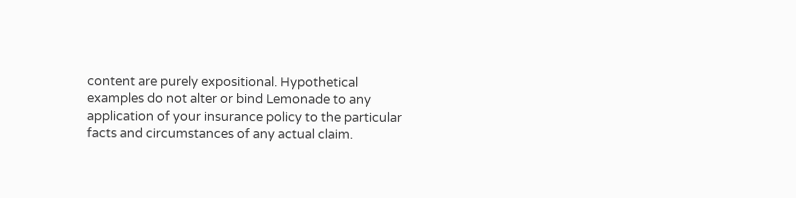content are purely expositional. Hypothetical examples do not alter or bind Lemonade to any application of your insurance policy to the particular facts and circumstances of any actual claim.